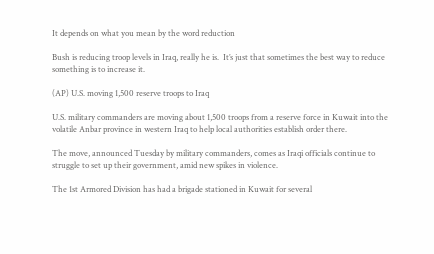It depends on what you mean by the word reduction

Bush is reducing troop levels in Iraq, really he is.  It’s just that sometimes the best way to reduce something is to increase it.

(AP) U.S. moving 1,500 reserve troops to Iraq

U.S. military commanders are moving about 1,500 troops from a reserve force in Kuwait into the volatile Anbar province in western Iraq to help local authorities establish order there.

The move, announced Tuesday by military commanders, comes as Iraqi officials continue to struggle to set up their government, amid new spikes in violence.

The 1st Armored Division has had a brigade stationed in Kuwait for several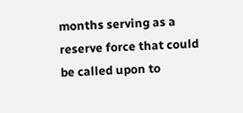months serving as a reserve force that could be called upon to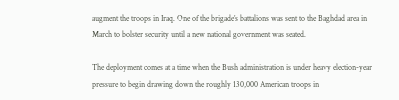augment the troops in Iraq. One of the brigade’s battalions was sent to the Baghdad area in March to bolster security until a new national government was seated.

The deployment comes at a time when the Bush administration is under heavy election-year pressure to begin drawing down the roughly 130,000 American troops in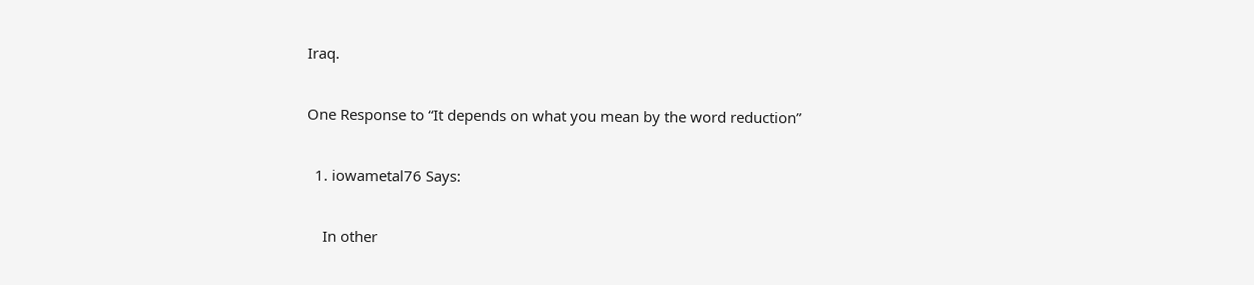Iraq.

One Response to “It depends on what you mean by the word reduction”

  1. iowametal76 Says:

    In other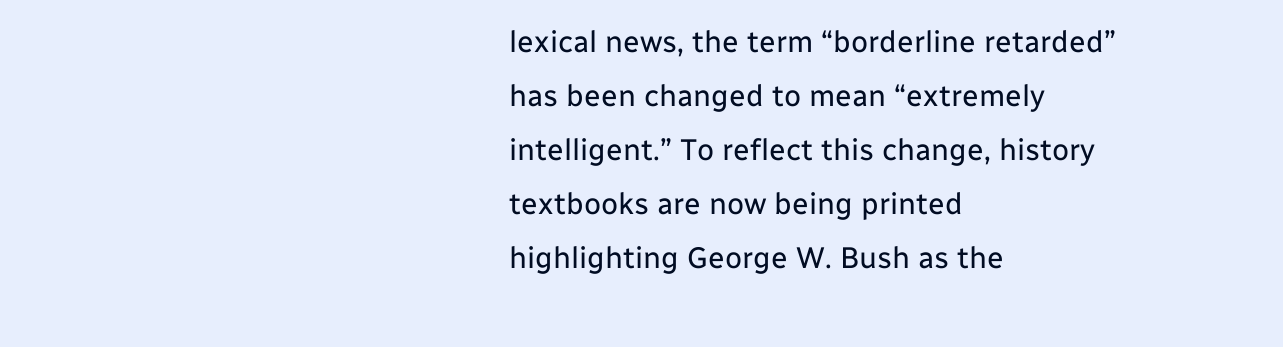lexical news, the term “borderline retarded” has been changed to mean “extremely intelligent.” To reflect this change, history textbooks are now being printed highlighting George W. Bush as the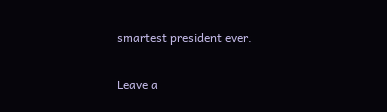smartest president ever.

Leave a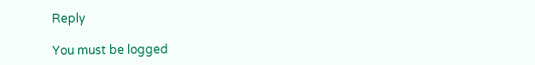Reply

You must be logged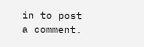in to post a comment.